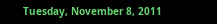Tuesday, November 8, 2011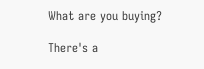What are you buying?

There's a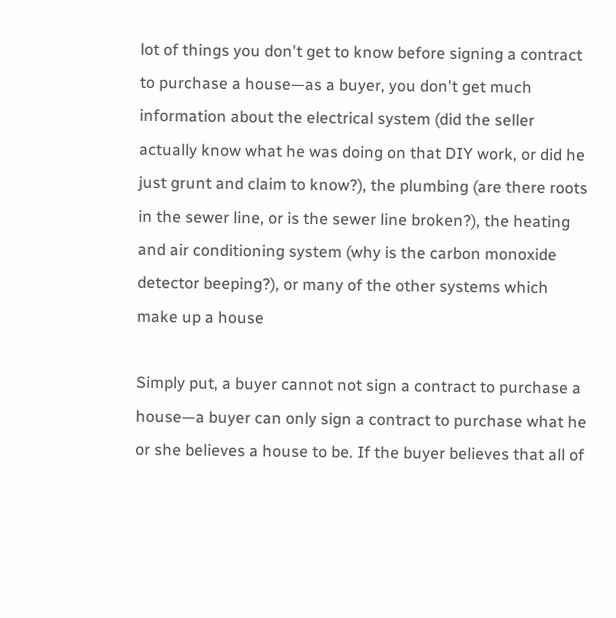lot of things you don't get to know before signing a contract to purchase a house—as a buyer, you don't get much information about the electrical system (did the seller actually know what he was doing on that DIY work, or did he just grunt and claim to know?), the plumbing (are there roots in the sewer line, or is the sewer line broken?), the heating and air conditioning system (why is the carbon monoxide detector beeping?), or many of the other systems which make up a house

Simply put, a buyer cannot not sign a contract to purchase a house—a buyer can only sign a contract to purchase what he or she believes a house to be. If the buyer believes that all of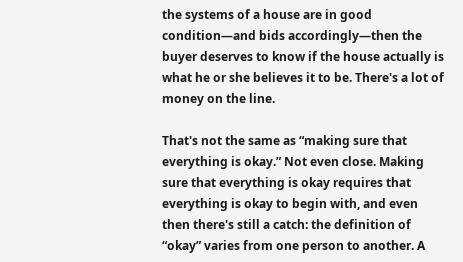the systems of a house are in good condition—and bids accordingly—then the buyer deserves to know if the house actually is what he or she believes it to be. There's a lot of money on the line.

That's not the same as “making sure that everything is okay.” Not even close. Making sure that everything is okay requires that everything is okay to begin with, and even then there's still a catch: the definition of “okay” varies from one person to another. A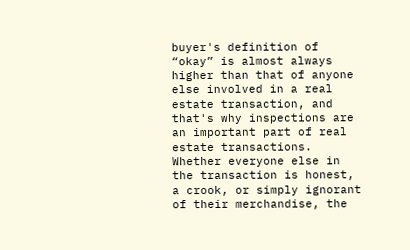buyer's definition of “okay” is almost always higher than that of anyone else involved in a real estate transaction, and that's why inspections are an important part of real estate transactions. Whether everyone else in the transaction is honest, a crook, or simply ignorant of their merchandise, the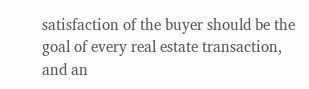satisfaction of the buyer should be the goal of every real estate transaction, and an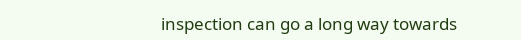inspection can go a long way towards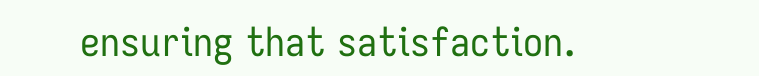ensuring that satisfaction.